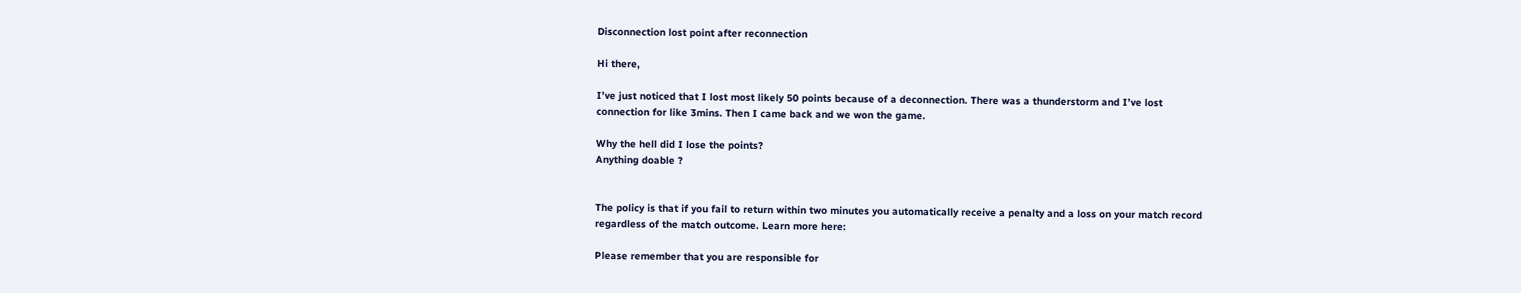Disconnection lost point after reconnection

Hi there,

I’ve just noticed that I lost most likely 50 points because of a deconnection. There was a thunderstorm and I’ve lost connection for like 3mins. Then I came back and we won the game.

Why the hell did I lose the points?
Anything doable ?


The policy is that if you fail to return within two minutes you automatically receive a penalty and a loss on your match record regardless of the match outcome. Learn more here:

Please remember that you are responsible for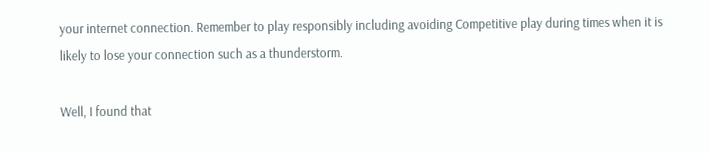your internet connection. Remember to play responsibly including avoiding Competitive play during times when it is likely to lose your connection such as a thunderstorm.

Well, I found that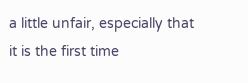a little unfair, especially that it is the first time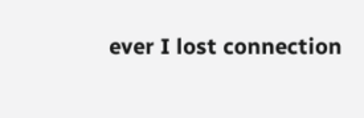ever I lost connection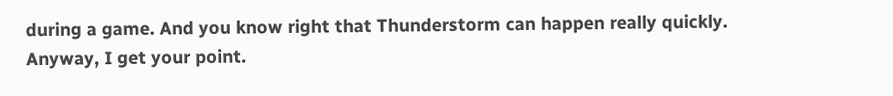during a game. And you know right that Thunderstorm can happen really quickly.
Anyway, I get your point.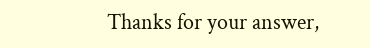Thanks for your answer,